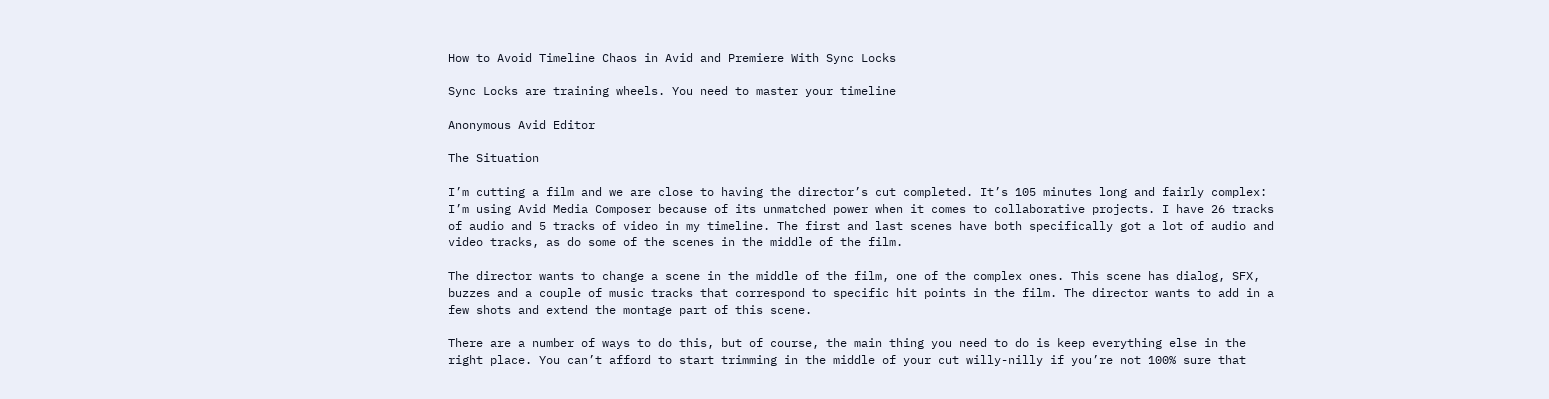How to Avoid Timeline Chaos in Avid and Premiere With Sync Locks

Sync Locks are training wheels. You need to master your timeline

Anonymous Avid Editor

The Situation

I’m cutting a film and we are close to having the director’s cut completed. It’s 105 minutes long and fairly complex: I’m using Avid Media Composer because of its unmatched power when it comes to collaborative projects. I have 26 tracks of audio and 5 tracks of video in my timeline. The first and last scenes have both specifically got a lot of audio and video tracks, as do some of the scenes in the middle of the film.

The director wants to change a scene in the middle of the film, one of the complex ones. This scene has dialog, SFX, buzzes and a couple of music tracks that correspond to specific hit points in the film. The director wants to add in a few shots and extend the montage part of this scene.

There are a number of ways to do this, but of course, the main thing you need to do is keep everything else in the right place. You can’t afford to start trimming in the middle of your cut willy-nilly if you’re not 100% sure that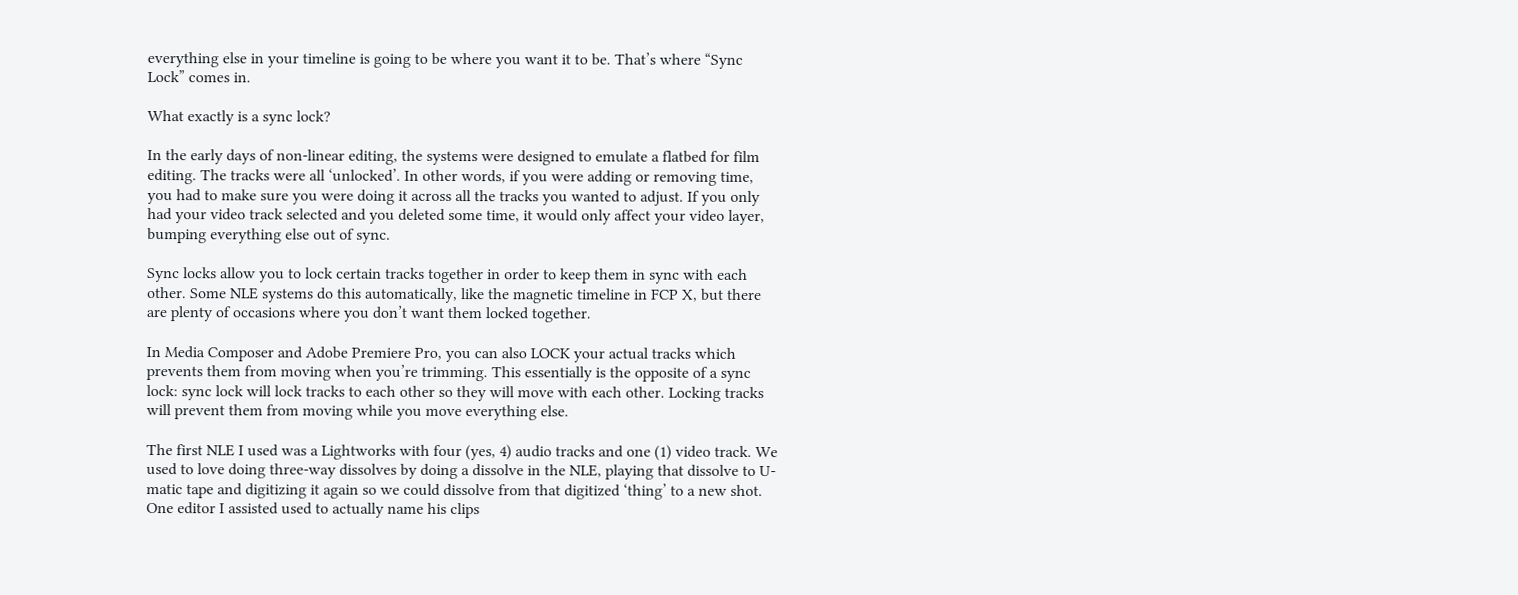everything else in your timeline is going to be where you want it to be. That’s where “Sync Lock” comes in.

What exactly is a sync lock?

In the early days of non-linear editing, the systems were designed to emulate a flatbed for film editing. The tracks were all ‘unlocked’. In other words, if you were adding or removing time, you had to make sure you were doing it across all the tracks you wanted to adjust. If you only had your video track selected and you deleted some time, it would only affect your video layer, bumping everything else out of sync.

Sync locks allow you to lock certain tracks together in order to keep them in sync with each other. Some NLE systems do this automatically, like the magnetic timeline in FCP X, but there are plenty of occasions where you don’t want them locked together.

In Media Composer and Adobe Premiere Pro, you can also LOCK your actual tracks which prevents them from moving when you’re trimming. This essentially is the opposite of a sync lock: sync lock will lock tracks to each other so they will move with each other. Locking tracks will prevent them from moving while you move everything else.

The first NLE I used was a Lightworks with four (yes, 4) audio tracks and one (1) video track. We used to love doing three-way dissolves by doing a dissolve in the NLE, playing that dissolve to U-matic tape and digitizing it again so we could dissolve from that digitized ‘thing’ to a new shot. One editor I assisted used to actually name his clips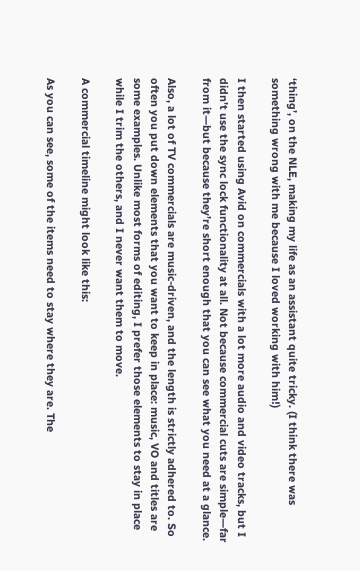‘thing’, on the NLE, making my life as an assistant quite tricky. (I think there was something wrong with me because I loved working with him!)

I then started using Avid on commercials with a lot more audio and video tracks, but I didn’t use the sync lock functionality at all. Not because commercial cuts are simple—far from it—but because they’re short enough that you can see what you need at a glance.

Also, a lot of TV commercials are music-driven, and the length is strictly adhered to. So often you put down elements that you want to keep in place: music, VO and titles are some examples. Unlike most forms of editing, I prefer those elements to stay in place while I trim the others, and I never want them to move.

A commercial timeline might look like this:

As you can see, some of the items need to stay where they are. The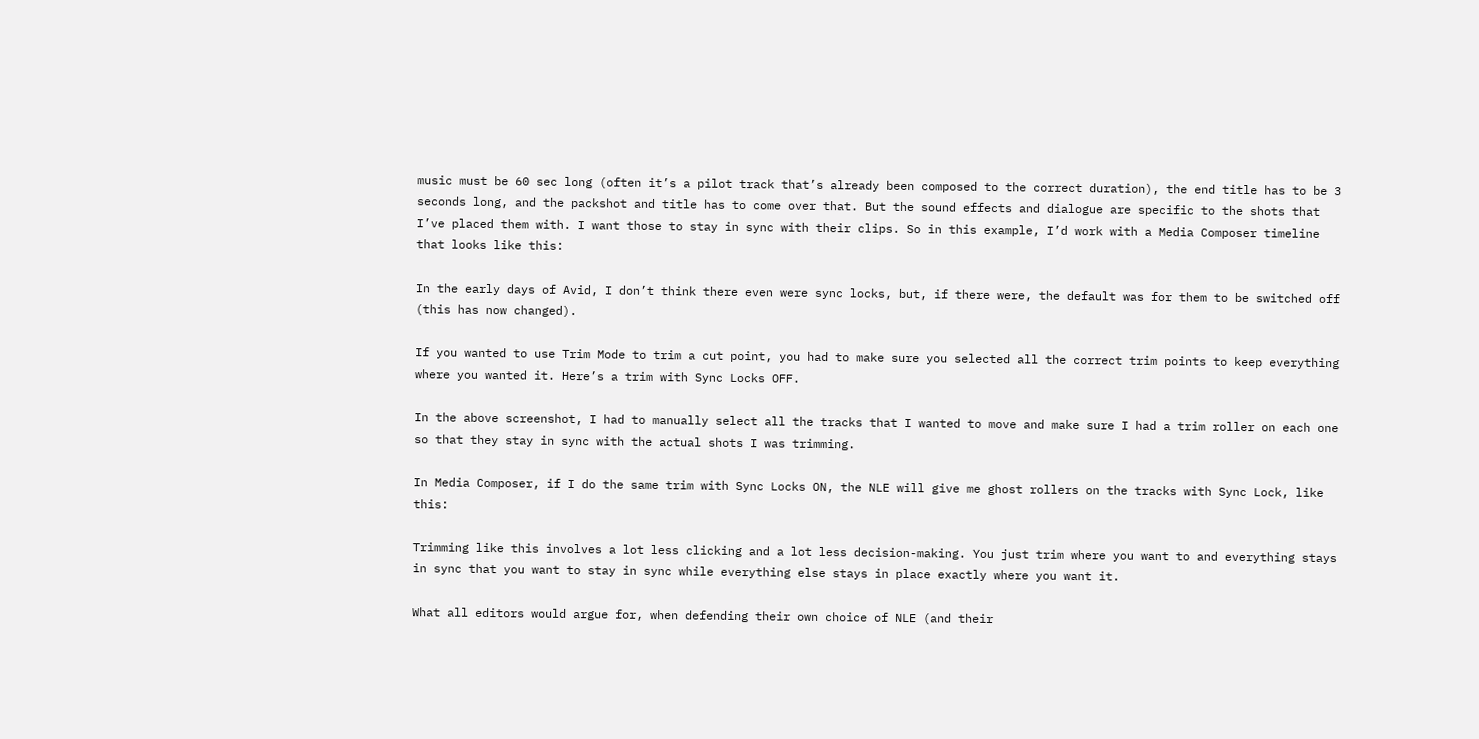music must be 60 sec long (often it’s a pilot track that’s already been composed to the correct duration), the end title has to be 3 seconds long, and the packshot and title has to come over that. But the sound effects and dialogue are specific to the shots that I’ve placed them with. I want those to stay in sync with their clips. So in this example, I’d work with a Media Composer timeline that looks like this:

In the early days of Avid, I don’t think there even were sync locks, but, if there were, the default was for them to be switched off (this has now changed).

If you wanted to use Trim Mode to trim a cut point, you had to make sure you selected all the correct trim points to keep everything where you wanted it. Here’s a trim with Sync Locks OFF.

In the above screenshot, I had to manually select all the tracks that I wanted to move and make sure I had a trim roller on each one so that they stay in sync with the actual shots I was trimming.

In Media Composer, if I do the same trim with Sync Locks ON, the NLE will give me ghost rollers on the tracks with Sync Lock, like this:

Trimming like this involves a lot less clicking and a lot less decision-making. You just trim where you want to and everything stays in sync that you want to stay in sync while everything else stays in place exactly where you want it.

What all editors would argue for, when defending their own choice of NLE (and their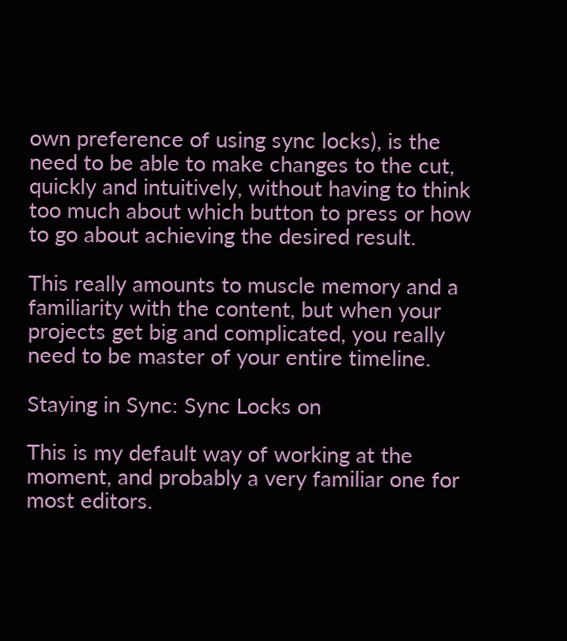own preference of using sync locks), is the need to be able to make changes to the cut, quickly and intuitively, without having to think too much about which button to press or how to go about achieving the desired result.

This really amounts to muscle memory and a familiarity with the content, but when your projects get big and complicated, you really need to be master of your entire timeline.

Staying in Sync: Sync Locks on

This is my default way of working at the moment, and probably a very familiar one for most editors.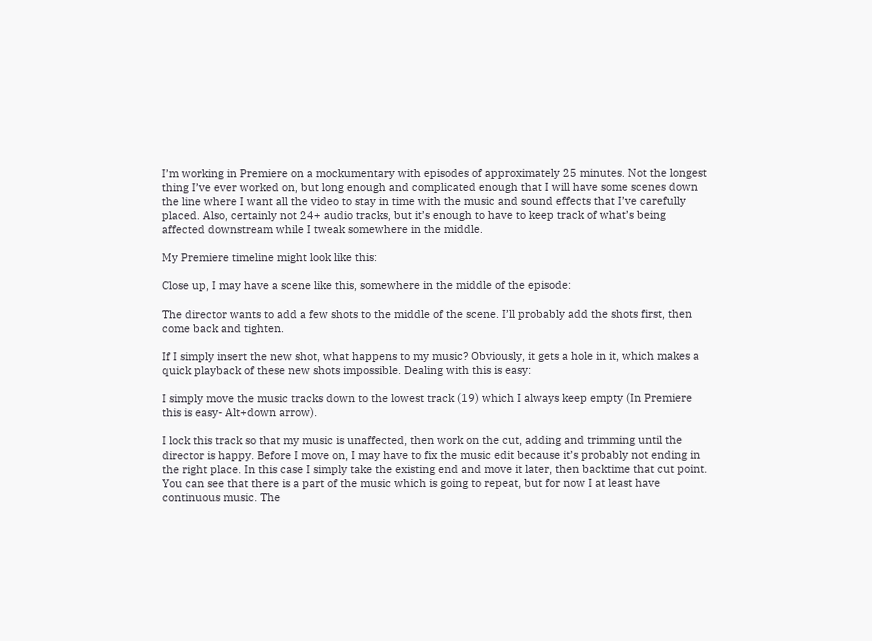I’m working in Premiere on a mockumentary with episodes of approximately 25 minutes. Not the longest thing I’ve ever worked on, but long enough and complicated enough that I will have some scenes down the line where I want all the video to stay in time with the music and sound effects that I’ve carefully placed. Also, certainly not 24+ audio tracks, but it’s enough to have to keep track of what’s being affected downstream while I tweak somewhere in the middle.

My Premiere timeline might look like this:

Close up, I may have a scene like this, somewhere in the middle of the episode:

The director wants to add a few shots to the middle of the scene. I’ll probably add the shots first, then come back and tighten.

If I simply insert the new shot, what happens to my music? Obviously, it gets a hole in it, which makes a quick playback of these new shots impossible. Dealing with this is easy:

I simply move the music tracks down to the lowest track (19) which I always keep empty (In Premiere this is easy- Alt+down arrow).

I lock this track so that my music is unaffected, then work on the cut, adding and trimming until the director is happy. Before I move on, I may have to fix the music edit because it’s probably not ending in the right place. In this case I simply take the existing end and move it later, then backtime that cut point. You can see that there is a part of the music which is going to repeat, but for now I at least have continuous music. The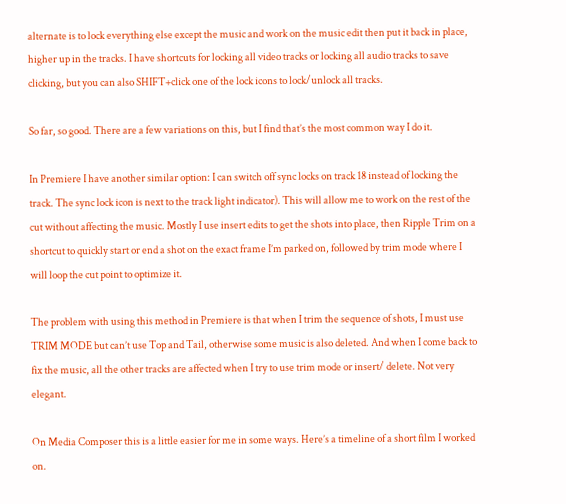alternate is to lock everything else except the music and work on the music edit then put it back in place, higher up in the tracks. I have shortcuts for locking all video tracks or locking all audio tracks to save clicking, but you can also SHIFT+click one of the lock icons to lock/unlock all tracks.

So far, so good. There are a few variations on this, but I find that’s the most common way I do it.

In Premiere I have another similar option: I can switch off sync locks on track 18 instead of locking the track. The sync lock icon is next to the track light indicator). This will allow me to work on the rest of the cut without affecting the music. Mostly I use insert edits to get the shots into place, then Ripple Trim on a shortcut to quickly start or end a shot on the exact frame I’m parked on, followed by trim mode where I will loop the cut point to optimize it.

The problem with using this method in Premiere is that when I trim the sequence of shots, I must use TRIM MODE but can’t use Top and Tail, otherwise some music is also deleted. And when I come back to fix the music, all the other tracks are affected when I try to use trim mode or insert/ delete. Not very elegant.

On Media Composer this is a little easier for me in some ways. Here’s a timeline of a short film I worked on.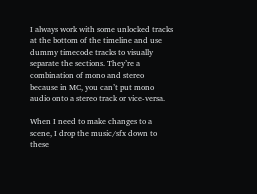I always work with some unlocked tracks at the bottom of the timeline and use dummy timecode tracks to visually separate the sections. They’re a combination of mono and stereo because in MC, you can’t put mono audio onto a stereo track or vice-versa.

When I need to make changes to a scene, I drop the music/sfx down to these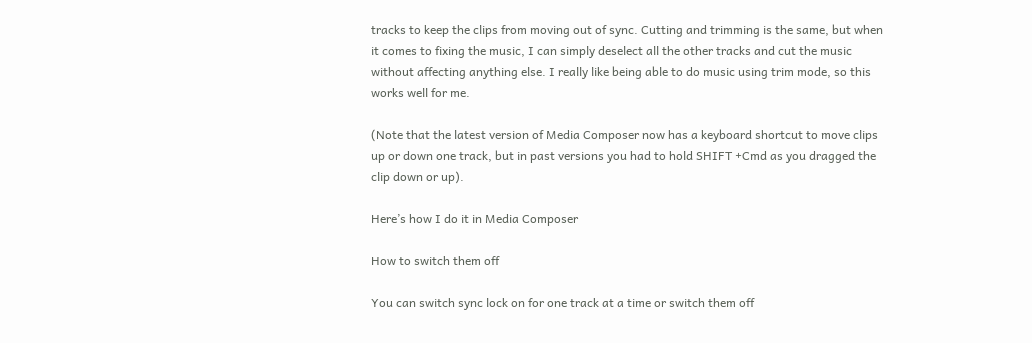tracks to keep the clips from moving out of sync. Cutting and trimming is the same, but when it comes to fixing the music, I can simply deselect all the other tracks and cut the music without affecting anything else. I really like being able to do music using trim mode, so this works well for me.

(Note that the latest version of Media Composer now has a keyboard shortcut to move clips up or down one track, but in past versions you had to hold SHIFT +Cmd as you dragged the clip down or up).

Here’s how I do it in Media Composer

How to switch them off

You can switch sync lock on for one track at a time or switch them off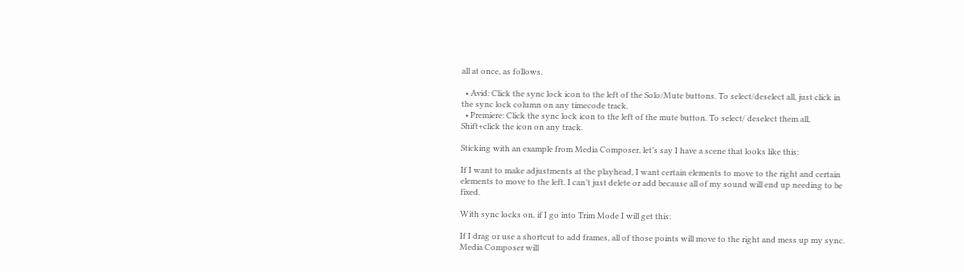all at once, as follows.

  • Avid: Click the sync lock icon to the left of the Solo/Mute buttons. To select/deselect all, just click in the sync lock column on any timecode track.
  • Premiere: Click the sync lock icon to the left of the mute button. To select/ deselect them all, Shift+click the icon on any track.

Sticking with an example from Media Composer, let’s say I have a scene that looks like this:

If I want to make adjustments at the playhead, I want certain elements to move to the right and certain elements to move to the left. I can’t just delete or add because all of my sound will end up needing to be fixed.

With sync locks on, if I go into Trim Mode I will get this:

If I drag or use a shortcut to add frames, all of those points will move to the right and mess up my sync. Media Composer will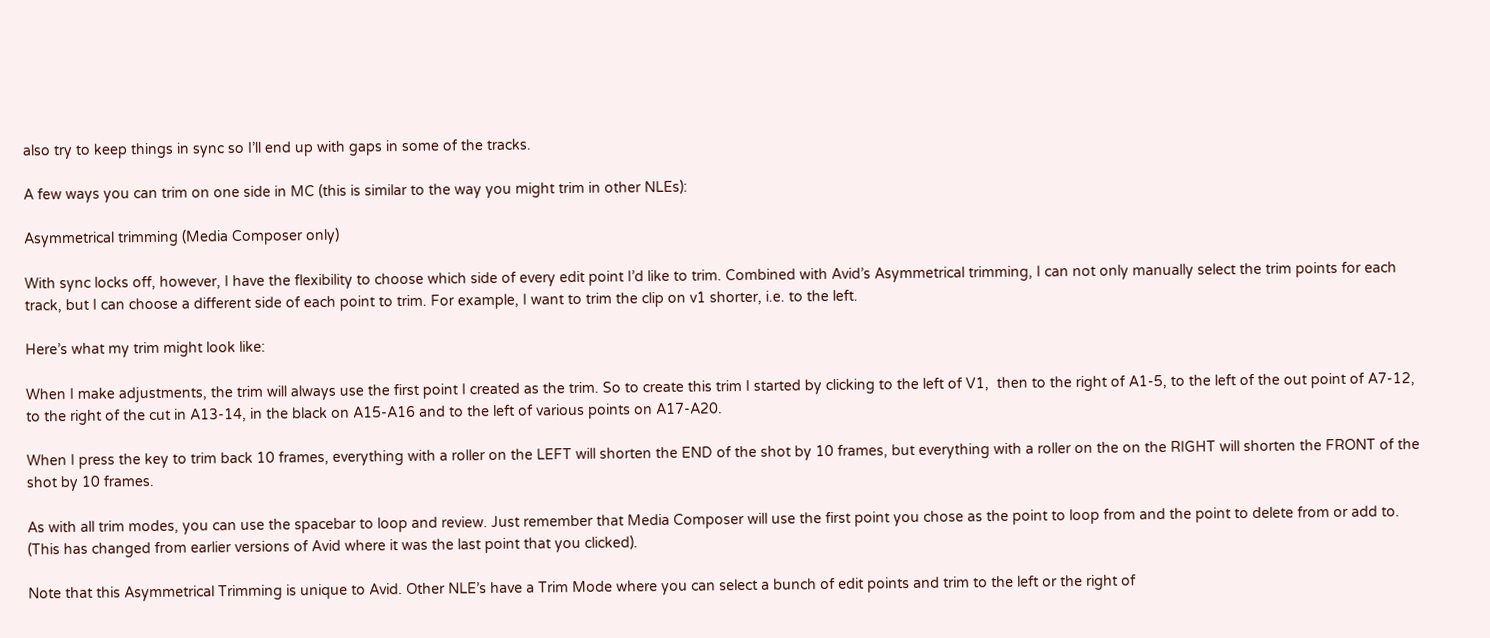also try to keep things in sync so I’ll end up with gaps in some of the tracks.

A few ways you can trim on one side in MC (this is similar to the way you might trim in other NLEs):

Asymmetrical trimming (Media Composer only)

With sync locks off, however, I have the flexibility to choose which side of every edit point I’d like to trim. Combined with Avid’s Asymmetrical trimming, I can not only manually select the trim points for each track, but I can choose a different side of each point to trim. For example, I want to trim the clip on v1 shorter, i.e. to the left.

Here’s what my trim might look like:

When I make adjustments, the trim will always use the first point I created as the trim. So to create this trim I started by clicking to the left of V1,  then to the right of A1-5, to the left of the out point of A7-12, to the right of the cut in A13-14, in the black on A15-A16 and to the left of various points on A17-A20.

When I press the key to trim back 10 frames, everything with a roller on the LEFT will shorten the END of the shot by 10 frames, but everything with a roller on the on the RIGHT will shorten the FRONT of the shot by 10 frames.

As with all trim modes, you can use the spacebar to loop and review. Just remember that Media Composer will use the first point you chose as the point to loop from and the point to delete from or add to. (This has changed from earlier versions of Avid where it was the last point that you clicked).

Note that this Asymmetrical Trimming is unique to Avid. Other NLE’s have a Trim Mode where you can select a bunch of edit points and trim to the left or the right of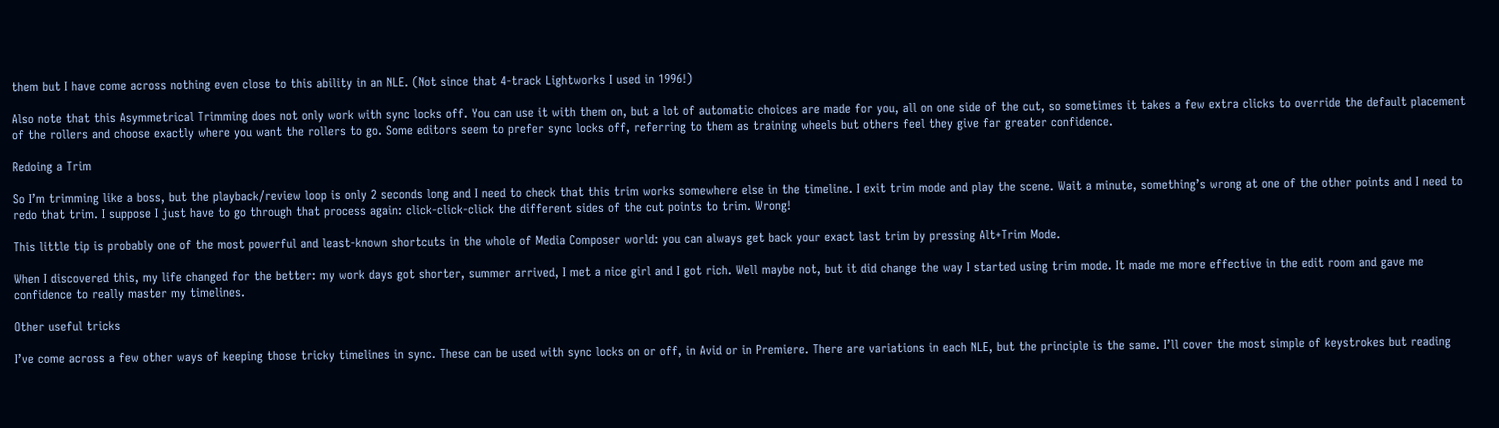them but I have come across nothing even close to this ability in an NLE. (Not since that 4-track Lightworks I used in 1996!)

Also note that this Asymmetrical Trimming does not only work with sync locks off. You can use it with them on, but a lot of automatic choices are made for you, all on one side of the cut, so sometimes it takes a few extra clicks to override the default placement of the rollers and choose exactly where you want the rollers to go. Some editors seem to prefer sync locks off, referring to them as training wheels but others feel they give far greater confidence.

Redoing a Trim

So I’m trimming like a boss, but the playback/review loop is only 2 seconds long and I need to check that this trim works somewhere else in the timeline. I exit trim mode and play the scene. Wait a minute, something’s wrong at one of the other points and I need to redo that trim. I suppose I just have to go through that process again: click-click-click the different sides of the cut points to trim. Wrong!

This little tip is probably one of the most powerful and least-known shortcuts in the whole of Media Composer world: you can always get back your exact last trim by pressing Alt+Trim Mode.

When I discovered this, my life changed for the better: my work days got shorter, summer arrived, I met a nice girl and I got rich. Well maybe not, but it did change the way I started using trim mode. It made me more effective in the edit room and gave me confidence to really master my timelines.

Other useful tricks

I’ve come across a few other ways of keeping those tricky timelines in sync. These can be used with sync locks on or off, in Avid or in Premiere. There are variations in each NLE, but the principle is the same. I’ll cover the most simple of keystrokes but reading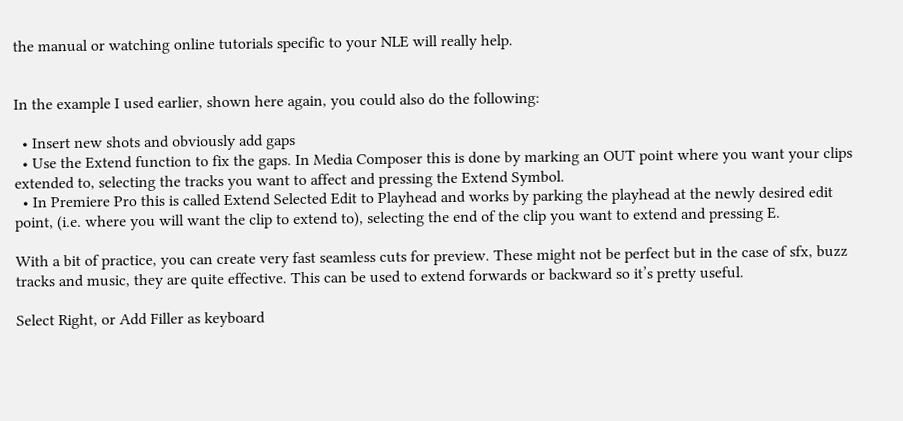the manual or watching online tutorials specific to your NLE will really help.


In the example I used earlier, shown here again, you could also do the following:

  • Insert new shots and obviously add gaps
  • Use the Extend function to fix the gaps. In Media Composer this is done by marking an OUT point where you want your clips extended to, selecting the tracks you want to affect and pressing the Extend Symbol.
  • In Premiere Pro this is called Extend Selected Edit to Playhead and works by parking the playhead at the newly desired edit point, (i.e. where you will want the clip to extend to), selecting the end of the clip you want to extend and pressing E.

With a bit of practice, you can create very fast seamless cuts for preview. These might not be perfect but in the case of sfx, buzz tracks and music, they are quite effective. This can be used to extend forwards or backward so it’s pretty useful.

Select Right, or Add Filler as keyboard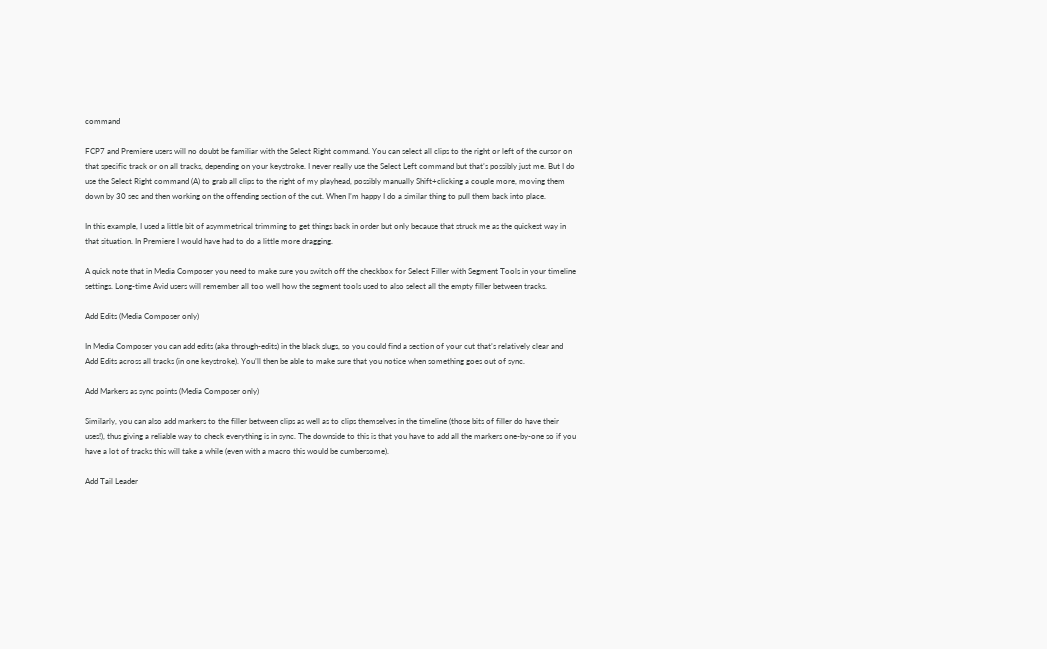command

FCP7 and Premiere users will no doubt be familiar with the Select Right command. You can select all clips to the right or left of the cursor on that specific track or on all tracks, depending on your keystroke. I never really use the Select Left command but that’s possibly just me. But I do use the Select Right command (A) to grab all clips to the right of my playhead, possibly manually Shift+clicking a couple more, moving them down by 30 sec and then working on the offending section of the cut. When I’m happy I do a similar thing to pull them back into place.

In this example, I used a little bit of asymmetrical trimming to get things back in order but only because that struck me as the quickest way in that situation. In Premiere I would have had to do a little more dragging.

A quick note that in Media Composer you need to make sure you switch off the checkbox for Select Filler with Segment Tools in your timeline settings. Long-time Avid users will remember all too well how the segment tools used to also select all the empty filler between tracks.

Add Edits (Media Composer only)

In Media Composer you can add edits (aka through-edits) in the black slugs, so you could find a section of your cut that’s relatively clear and Add Edits across all tracks (in one keystroke). You’ll then be able to make sure that you notice when something goes out of sync.

Add Markers as sync points (Media Composer only)

Similarly, you can also add markers to the filler between clips as well as to clips themselves in the timeline (those bits of filler do have their uses!), thus giving a reliable way to check everything is in sync. The downside to this is that you have to add all the markers one-by-one so if you have a lot of tracks this will take a while (even with a macro this would be cumbersome).

Add Tail Leader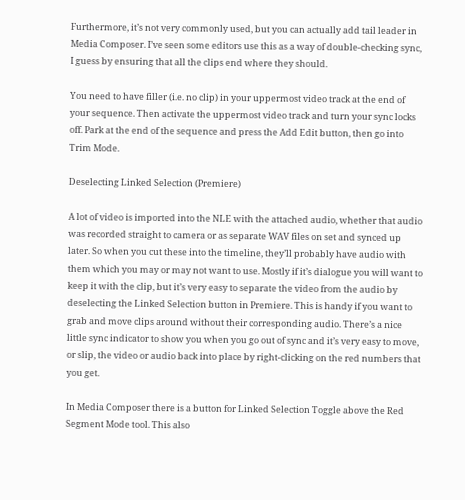Furthermore, it’s not very commonly used, but you can actually add tail leader in Media Composer. I’ve seen some editors use this as a way of double-checking sync, I guess by ensuring that all the clips end where they should.

You need to have filler (i.e. no clip) in your uppermost video track at the end of your sequence. Then activate the uppermost video track and turn your sync locks off. Park at the end of the sequence and press the Add Edit button, then go into Trim Mode.

Deselecting Linked Selection (Premiere)

A lot of video is imported into the NLE with the attached audio, whether that audio was recorded straight to camera or as separate WAV files on set and synced up later. So when you cut these into the timeline, they’ll probably have audio with them which you may or may not want to use. Mostly if it’s dialogue you will want to keep it with the clip, but it’s very easy to separate the video from the audio by deselecting the Linked Selection button in Premiere. This is handy if you want to grab and move clips around without their corresponding audio. There’s a nice little sync indicator to show you when you go out of sync and it’s very easy to move, or slip, the video or audio back into place by right-clicking on the red numbers that you get.

In Media Composer there is a button for Linked Selection Toggle above the Red Segment Mode tool. This also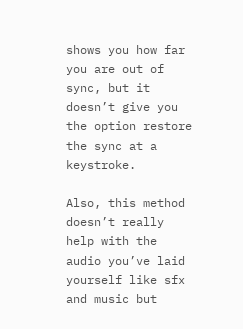shows you how far you are out of sync, but it doesn’t give you the option restore the sync at a keystroke.

Also, this method doesn’t really help with the audio you’ve laid yourself like sfx and music but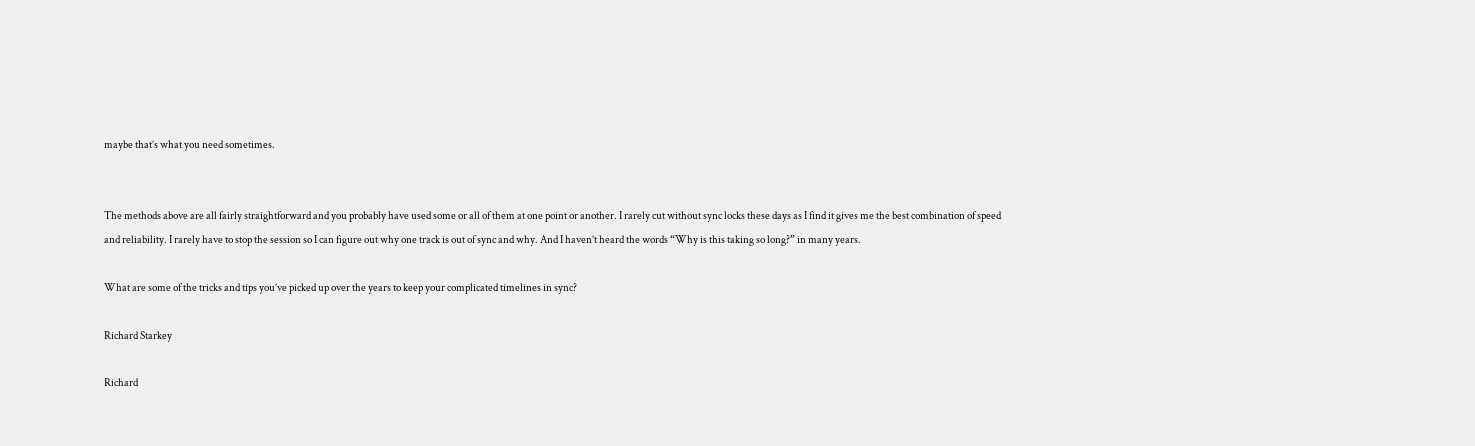maybe that’s what you need sometimes.


The methods above are all fairly straightforward and you probably have used some or all of them at one point or another. I rarely cut without sync locks these days as I find it gives me the best combination of speed and reliability. I rarely have to stop the session so I can figure out why one track is out of sync and why. And I haven’t heard the words “Why is this taking so long?” in many years.

What are some of the tricks and tips you’ve picked up over the years to keep your complicated timelines in sync?

Richard Starkey

Richard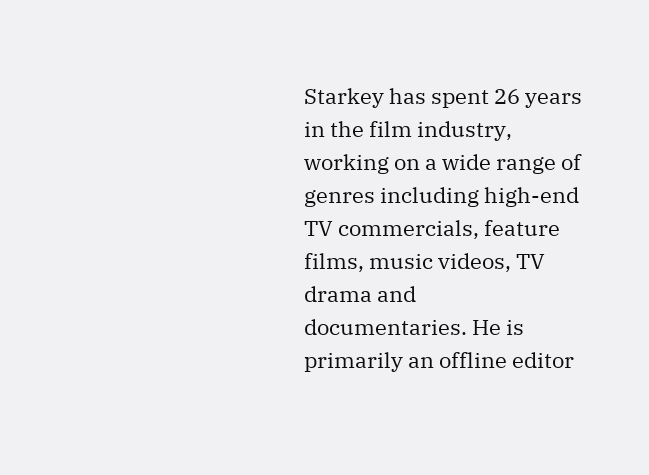Starkey has spent 26 years in the film industry, working on a wide range of genres including high-end TV commercials, feature films, music videos, TV drama and documentaries. He is primarily an offline editor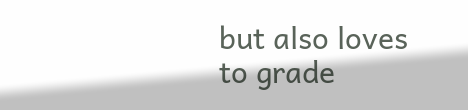but also loves to grade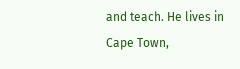and teach. He lives in Cape Town,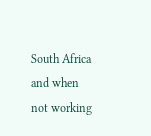South Africa and when not working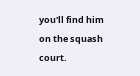you'll find him on the squash court.